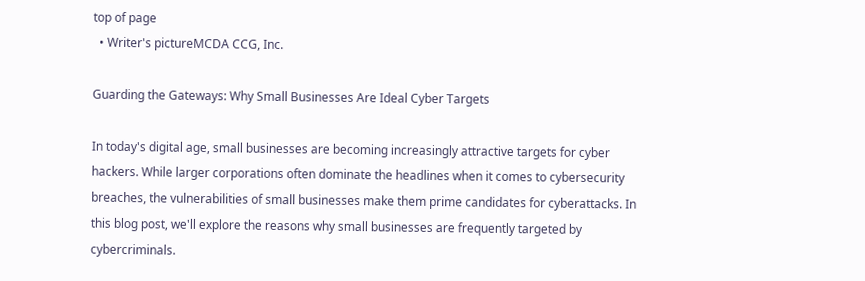top of page
  • Writer's pictureMCDA CCG, Inc.

Guarding the Gateways: Why Small Businesses Are Ideal Cyber Targets

In today's digital age, small businesses are becoming increasingly attractive targets for cyber hackers. While larger corporations often dominate the headlines when it comes to cybersecurity breaches, the vulnerabilities of small businesses make them prime candidates for cyberattacks. In this blog post, we'll explore the reasons why small businesses are frequently targeted by cybercriminals.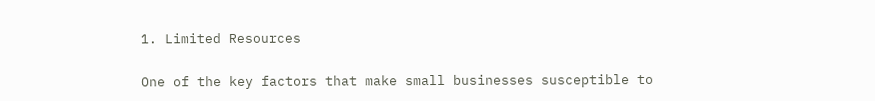1. Limited Resources

One of the key factors that make small businesses susceptible to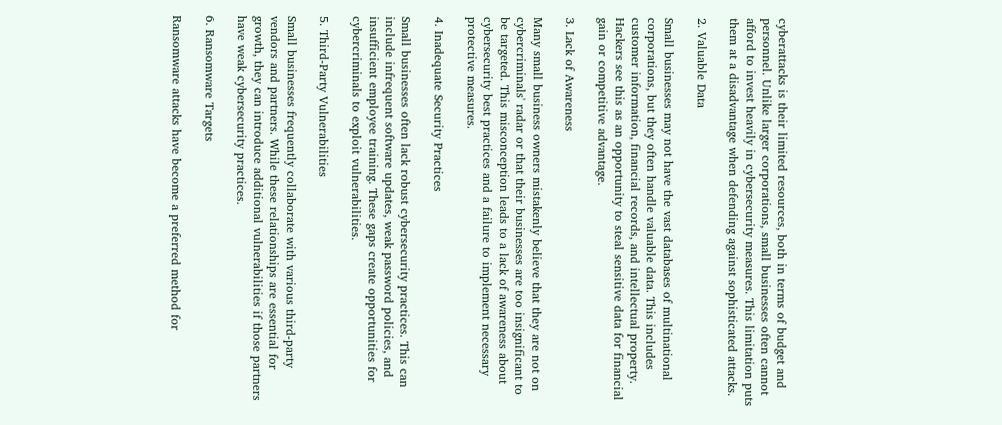cyberattacks is their limited resources, both in terms of budget and personnel. Unlike larger corporations, small businesses often cannot afford to invest heavily in cybersecurity measures. This limitation puts them at a disadvantage when defending against sophisticated attacks.

2. Valuable Data

Small businesses may not have the vast databases of multinational corporations, but they often handle valuable data. This includes customer information, financial records, and intellectual property. Hackers see this as an opportunity to steal sensitive data for financial gain or competitive advantage.

3. Lack of Awareness

Many small business owners mistakenly believe that they are not on cybercriminals' radar or that their businesses are too insignificant to be targeted. This misconception leads to a lack of awareness about cybersecurity best practices and a failure to implement necessary protective measures.

4. Inadequate Security Practices

Small businesses often lack robust cybersecurity practices. This can include infrequent software updates, weak password policies, and insufficient employee training. These gaps create opportunities for cybercriminals to exploit vulnerabilities.

5. Third-Party Vulnerabilities

Small businesses frequently collaborate with various third-party vendors and partners. While these relationships are essential for growth, they can introduce additional vulnerabilities if those partners have weak cybersecurity practices.

6. Ransomware Targets

Ransomware attacks have become a preferred method for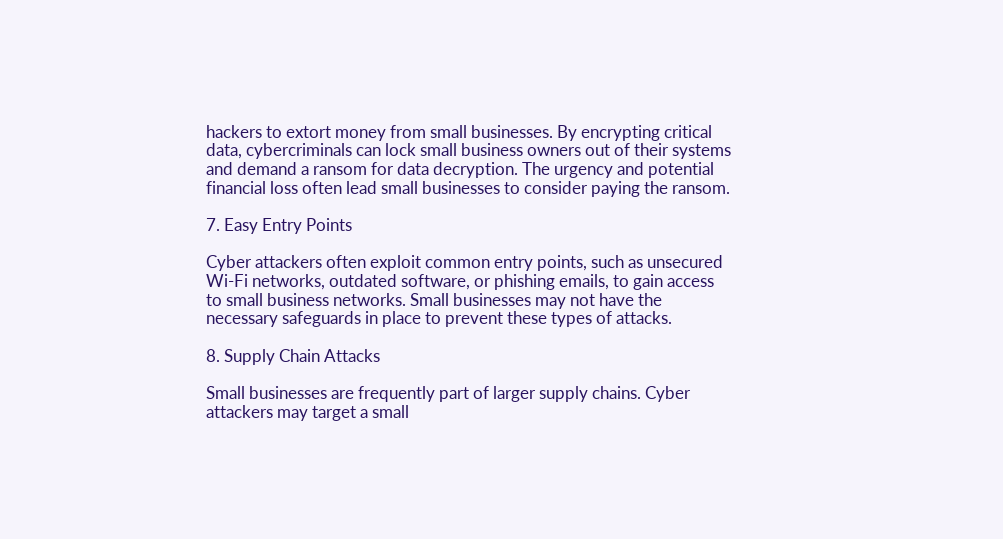hackers to extort money from small businesses. By encrypting critical data, cybercriminals can lock small business owners out of their systems and demand a ransom for data decryption. The urgency and potential financial loss often lead small businesses to consider paying the ransom.

7. Easy Entry Points

Cyber attackers often exploit common entry points, such as unsecured Wi-Fi networks, outdated software, or phishing emails, to gain access to small business networks. Small businesses may not have the necessary safeguards in place to prevent these types of attacks.

8. Supply Chain Attacks

Small businesses are frequently part of larger supply chains. Cyber attackers may target a small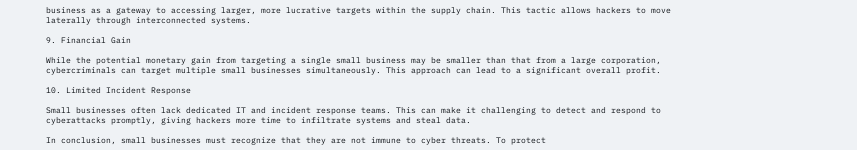business as a gateway to accessing larger, more lucrative targets within the supply chain. This tactic allows hackers to move laterally through interconnected systems.

9. Financial Gain

While the potential monetary gain from targeting a single small business may be smaller than that from a large corporation, cybercriminals can target multiple small businesses simultaneously. This approach can lead to a significant overall profit.

10. Limited Incident Response

Small businesses often lack dedicated IT and incident response teams. This can make it challenging to detect and respond to cyberattacks promptly, giving hackers more time to infiltrate systems and steal data.

In conclusion, small businesses must recognize that they are not immune to cyber threats. To protect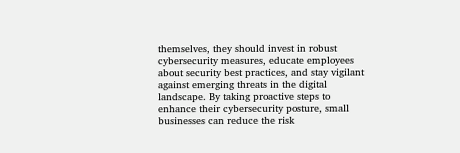themselves, they should invest in robust cybersecurity measures, educate employees about security best practices, and stay vigilant against emerging threats in the digital landscape. By taking proactive steps to enhance their cybersecurity posture, small businesses can reduce the risk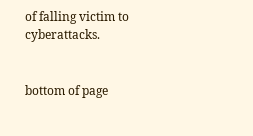of falling victim to cyberattacks.


bottom of page